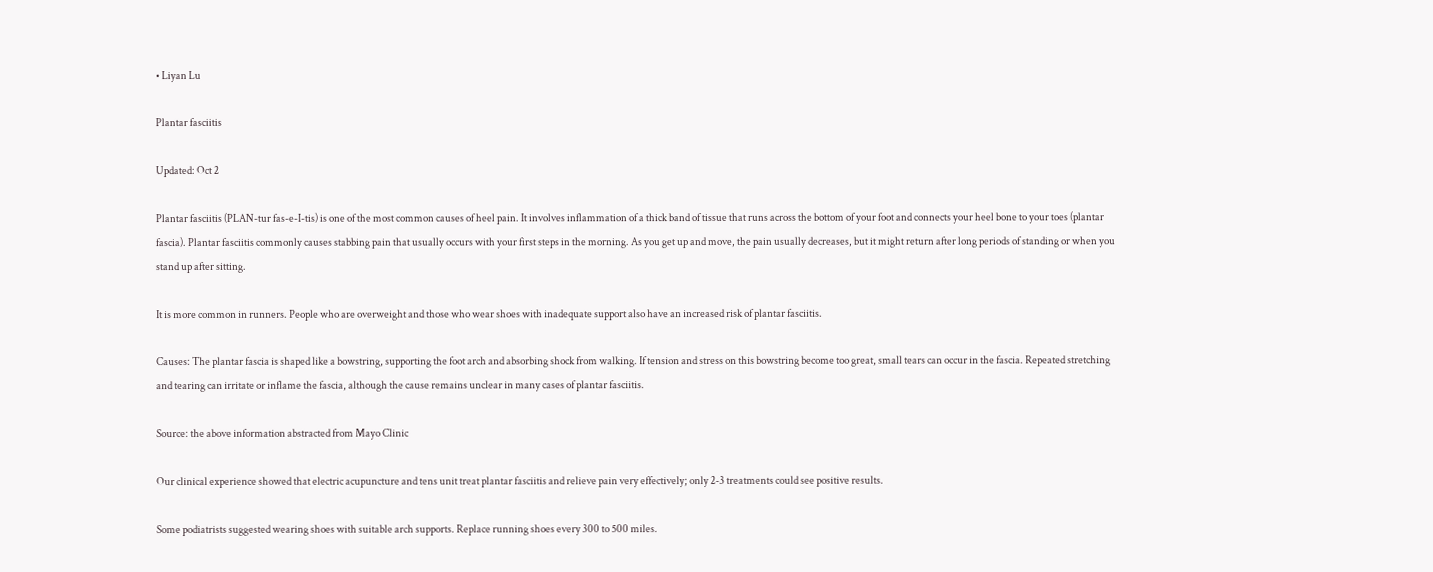• Liyan Lu

Plantar fasciitis

Updated: Oct 2

Plantar fasciitis (PLAN-tur fas-e-I-tis) is one of the most common causes of heel pain. It involves inflammation of a thick band of tissue that runs across the bottom of your foot and connects your heel bone to your toes (plantar fascia). Plantar fasciitis commonly causes stabbing pain that usually occurs with your first steps in the morning. As you get up and move, the pain usually decreases, but it might return after long periods of standing or when you stand up after sitting.

It is more common in runners. People who are overweight and those who wear shoes with inadequate support also have an increased risk of plantar fasciitis.

Causes: The plantar fascia is shaped like a bowstring, supporting the foot arch and absorbing shock from walking. If tension and stress on this bowstring become too great, small tears can occur in the fascia. Repeated stretching and tearing can irritate or inflame the fascia, although the cause remains unclear in many cases of plantar fasciitis.

Source: the above information abstracted from Mayo Clinic

Our clinical experience showed that electric acupuncture and tens unit treat plantar fasciitis and relieve pain very effectively; only 2-3 treatments could see positive results.

Some podiatrists suggested wearing shoes with suitable arch supports. Replace running shoes every 300 to 500 miles.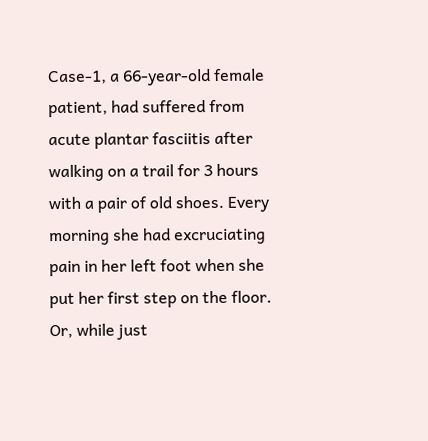Case-1, a 66-year-old female patient, had suffered from acute plantar fasciitis after walking on a trail for 3 hours with a pair of old shoes. Every morning she had excruciating pain in her left foot when she put her first step on the floor. Or, while just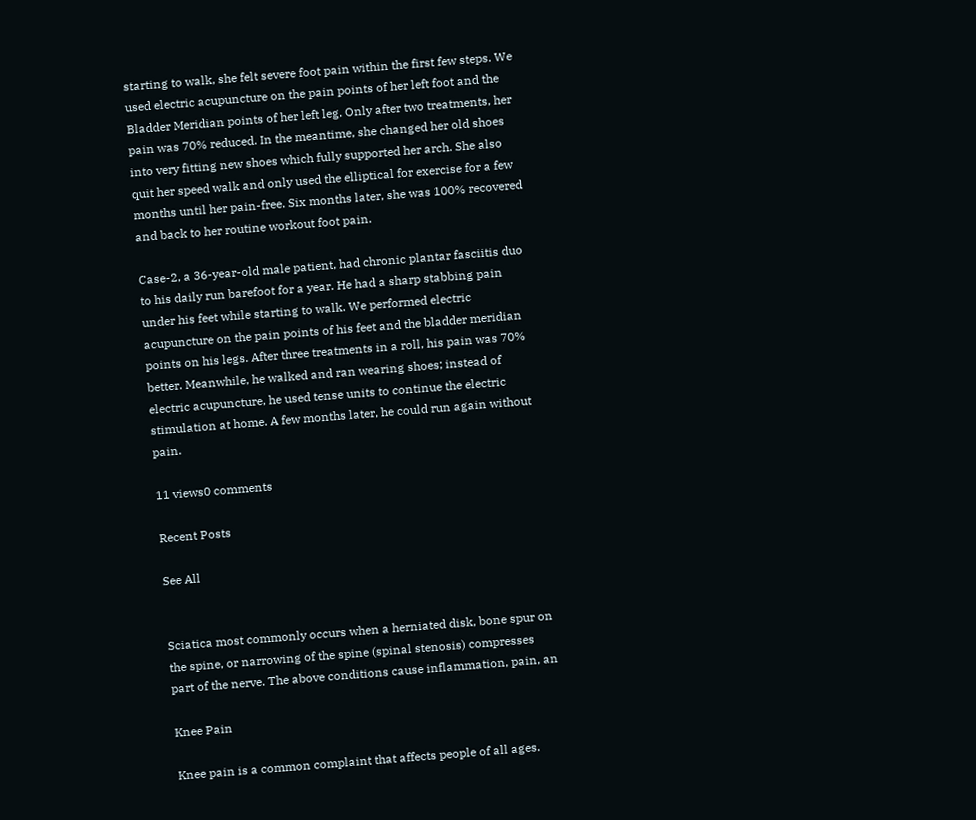starting to walk, she felt severe foot pain within the first few steps. We used electric acupuncture on the pain points of her left foot and the Bladder Meridian points of her left leg. Only after two treatments, her pain was 70% reduced. In the meantime, she changed her old shoes into very fitting new shoes which fully supported her arch. She also quit her speed walk and only used the elliptical for exercise for a few months until her pain-free. Six months later, she was 100% recovered and back to her routine workout foot pain.

Case-2, a 36-year-old male patient, had chronic plantar fasciitis duo to his daily run barefoot for a year. He had a sharp stabbing pain under his feet while starting to walk. We performed electric acupuncture on the pain points of his feet and the bladder meridian points on his legs. After three treatments in a roll, his pain was 70% better. Meanwhile, he walked and ran wearing shoes; instead of electric acupuncture, he used tense units to continue the electric stimulation at home. A few months later, he could run again without pain.

11 views0 comments

Recent Posts

See All


Sciatica most commonly occurs when a herniated disk, bone spur on the spine, or narrowing of the spine (spinal stenosis) compresses part of the nerve. The above conditions cause inflammation, pain, an

Knee Pain

Knee pain is a common complaint that affects people of all ages.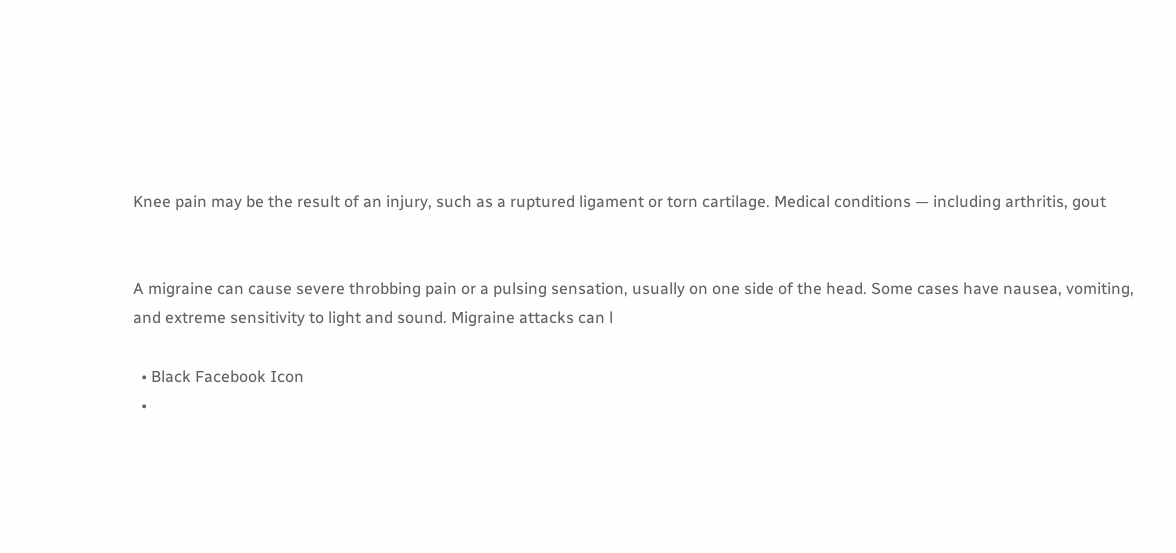Knee pain may be the result of an injury, such as a ruptured ligament or torn cartilage. Medical conditions — including arthritis, gout


A migraine can cause severe throbbing pain or a pulsing sensation, usually on one side of the head. Some cases have nausea, vomiting, and extreme sensitivity to light and sound. Migraine attacks can l

  • Black Facebook Icon
  •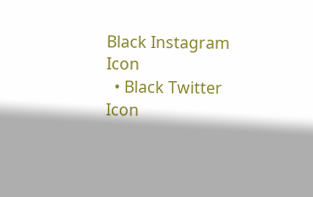Black Instagram Icon
  • Black Twitter Icon